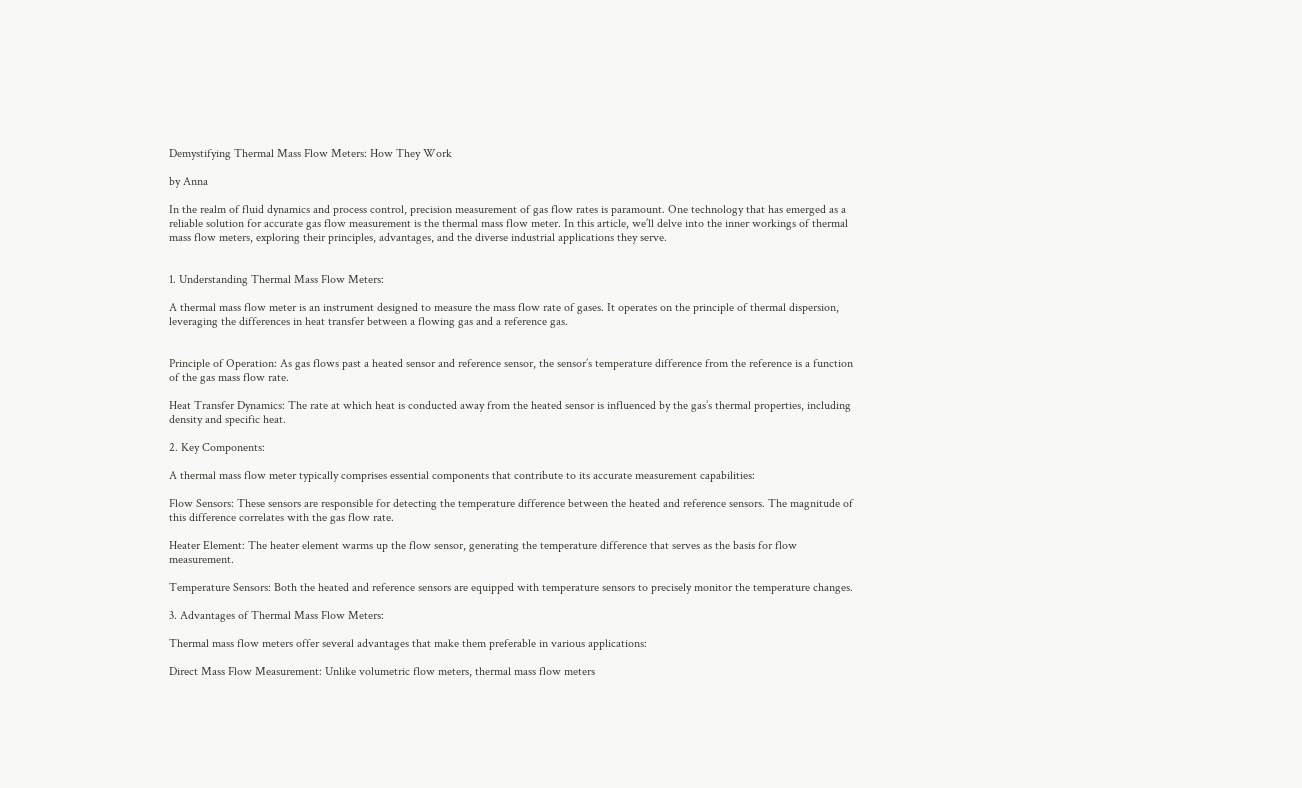Demystifying Thermal Mass Flow Meters: How They Work

by Anna

In the realm of fluid dynamics and process control, precision measurement of gas flow rates is paramount. One technology that has emerged as a reliable solution for accurate gas flow measurement is the thermal mass flow meter. In this article, we’ll delve into the inner workings of thermal mass flow meters, exploring their principles, advantages, and the diverse industrial applications they serve.


1. Understanding Thermal Mass Flow Meters:

A thermal mass flow meter is an instrument designed to measure the mass flow rate of gases. It operates on the principle of thermal dispersion, leveraging the differences in heat transfer between a flowing gas and a reference gas.


Principle of Operation: As gas flows past a heated sensor and reference sensor, the sensor’s temperature difference from the reference is a function of the gas mass flow rate.

Heat Transfer Dynamics: The rate at which heat is conducted away from the heated sensor is influenced by the gas’s thermal properties, including density and specific heat.

2. Key Components:

A thermal mass flow meter typically comprises essential components that contribute to its accurate measurement capabilities:

Flow Sensors: These sensors are responsible for detecting the temperature difference between the heated and reference sensors. The magnitude of this difference correlates with the gas flow rate.

Heater Element: The heater element warms up the flow sensor, generating the temperature difference that serves as the basis for flow measurement.

Temperature Sensors: Both the heated and reference sensors are equipped with temperature sensors to precisely monitor the temperature changes.

3. Advantages of Thermal Mass Flow Meters:

Thermal mass flow meters offer several advantages that make them preferable in various applications:

Direct Mass Flow Measurement: Unlike volumetric flow meters, thermal mass flow meters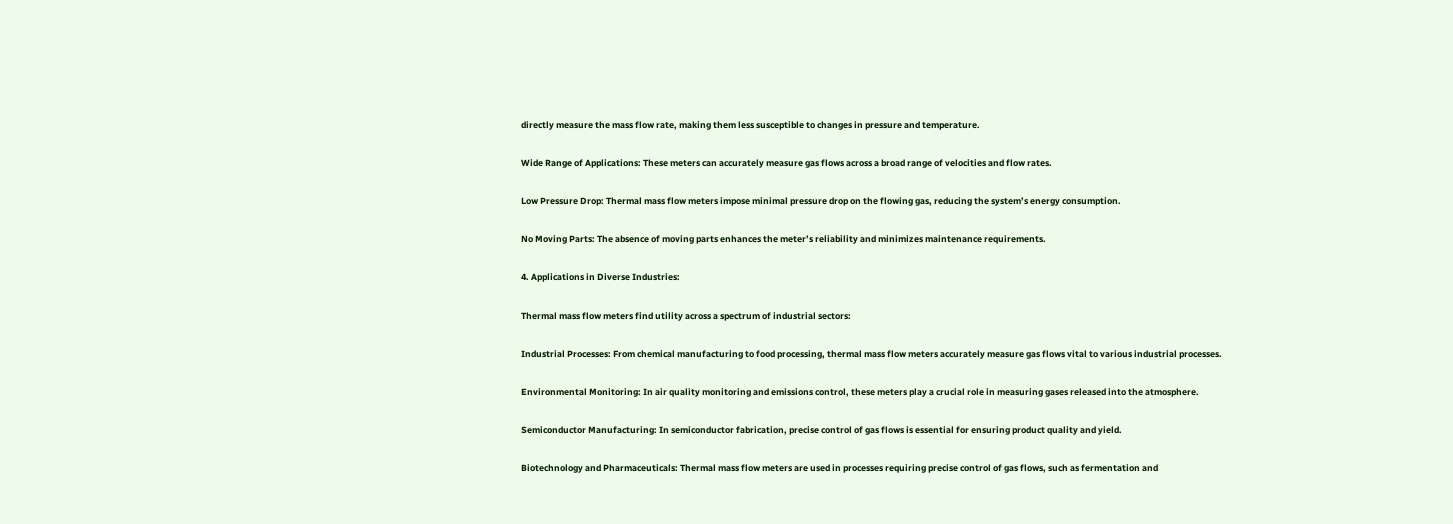directly measure the mass flow rate, making them less susceptible to changes in pressure and temperature.

Wide Range of Applications: These meters can accurately measure gas flows across a broad range of velocities and flow rates.

Low Pressure Drop: Thermal mass flow meters impose minimal pressure drop on the flowing gas, reducing the system’s energy consumption.

No Moving Parts: The absence of moving parts enhances the meter’s reliability and minimizes maintenance requirements.

4. Applications in Diverse Industries:

Thermal mass flow meters find utility across a spectrum of industrial sectors:

Industrial Processes: From chemical manufacturing to food processing, thermal mass flow meters accurately measure gas flows vital to various industrial processes.

Environmental Monitoring: In air quality monitoring and emissions control, these meters play a crucial role in measuring gases released into the atmosphere.

Semiconductor Manufacturing: In semiconductor fabrication, precise control of gas flows is essential for ensuring product quality and yield.

Biotechnology and Pharmaceuticals: Thermal mass flow meters are used in processes requiring precise control of gas flows, such as fermentation and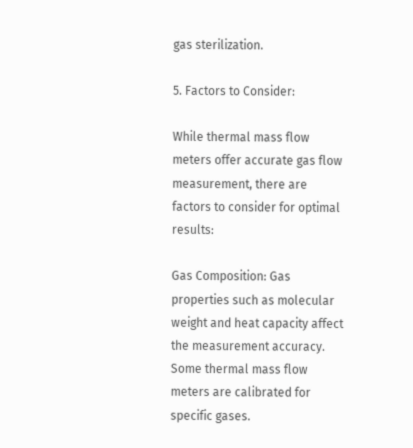gas sterilization.

5. Factors to Consider:

While thermal mass flow meters offer accurate gas flow measurement, there are factors to consider for optimal results:

Gas Composition: Gas properties such as molecular weight and heat capacity affect the measurement accuracy. Some thermal mass flow meters are calibrated for specific gases.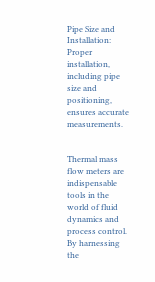Pipe Size and Installation: Proper installation, including pipe size and positioning, ensures accurate measurements.


Thermal mass flow meters are indispensable tools in the world of fluid dynamics and process control. By harnessing the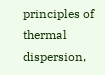principles of thermal dispersion,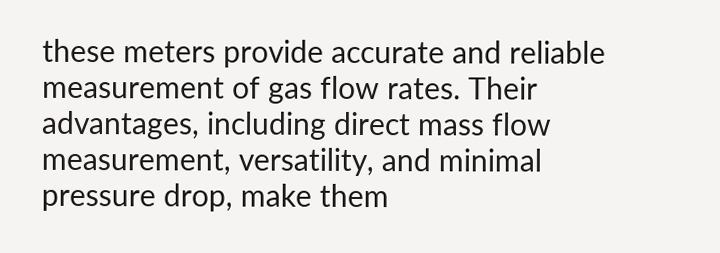these meters provide accurate and reliable measurement of gas flow rates. Their advantages, including direct mass flow measurement, versatility, and minimal pressure drop, make them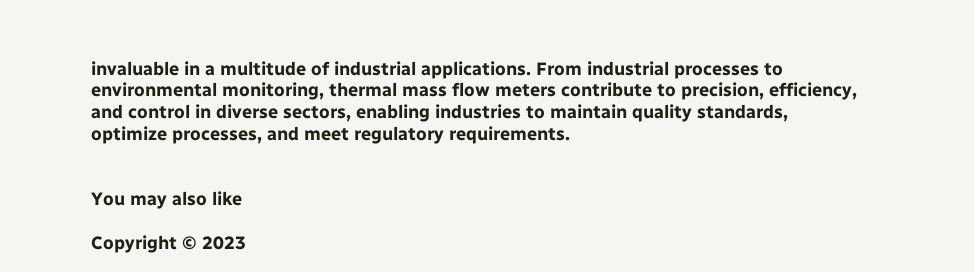invaluable in a multitude of industrial applications. From industrial processes to environmental monitoring, thermal mass flow meters contribute to precision, efficiency, and control in diverse sectors, enabling industries to maintain quality standards, optimize processes, and meet regulatory requirements.


You may also like

Copyright © 2023